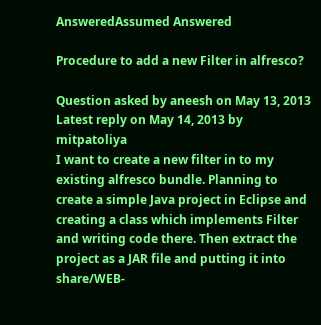AnsweredAssumed Answered

Procedure to add a new Filter in alfresco?

Question asked by aneesh on May 13, 2013
Latest reply on May 14, 2013 by mitpatoliya
I want to create a new filter in to my existing alfresco bundle. Planning to create a simple Java project in Eclipse and creating a class which implements Filter and writing code there. Then extract the project as a JAR file and putting it into share/WEB-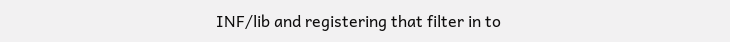INF/lib and registering that filter in to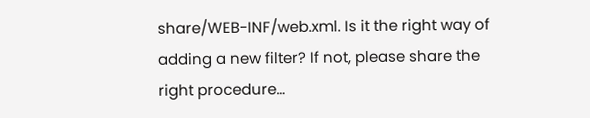share/WEB-INF/web.xml. Is it the right way of adding a new filter? If not, please share the right procedure…